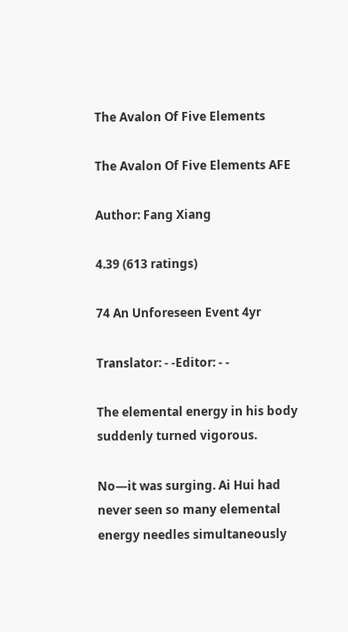The Avalon Of Five Elements

The Avalon Of Five Elements AFE

Author: Fang Xiang

4.39 (613 ratings)

74 An Unforeseen Event 4yr

Translator: - -Editor: - -

The elemental energy in his body suddenly turned vigorous.

No—it was surging. Ai Hui had never seen so many elemental energy needles simultaneously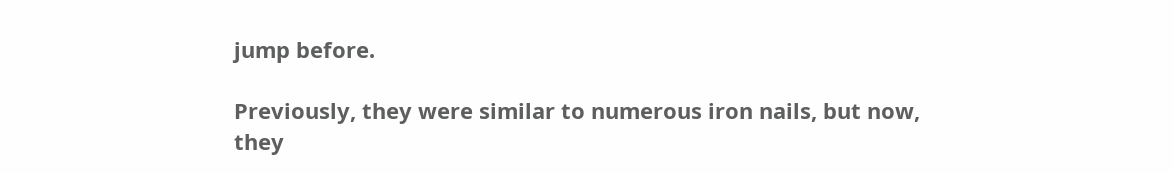jump before.

Previously, they were similar to numerous iron nails, but now, they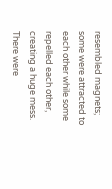resembled magnets; some were attracted to each other while some repelled each other, creating a huge mess. There were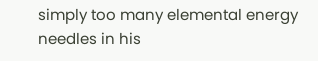simply too many elemental energy needles in his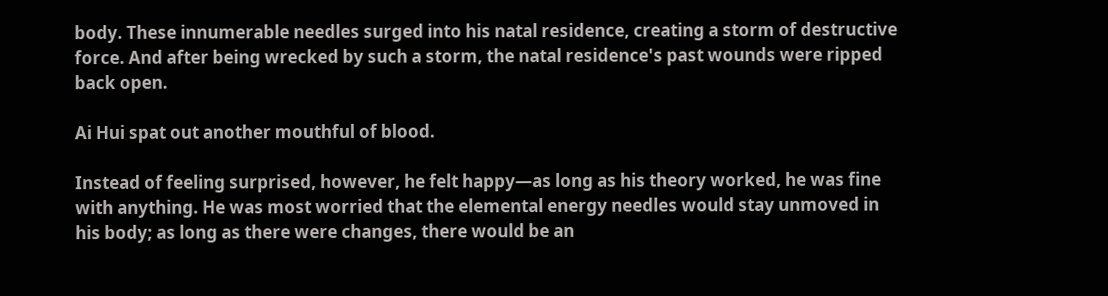body. These innumerable needles surged into his natal residence, creating a storm of destructive force. And after being wrecked by such a storm, the natal residence's past wounds were ripped back open.

Ai Hui spat out another mouthful of blood.

Instead of feeling surprised, however, he felt happy—as long as his theory worked, he was fine with anything. He was most worried that the elemental energy needles would stay unmoved in his body; as long as there were changes, there would be an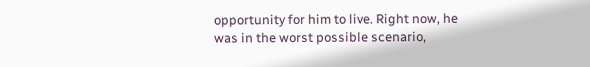opportunity for him to live. Right now, he was in the worst possible scenario,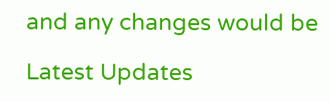and any changes would be

Latest Updates